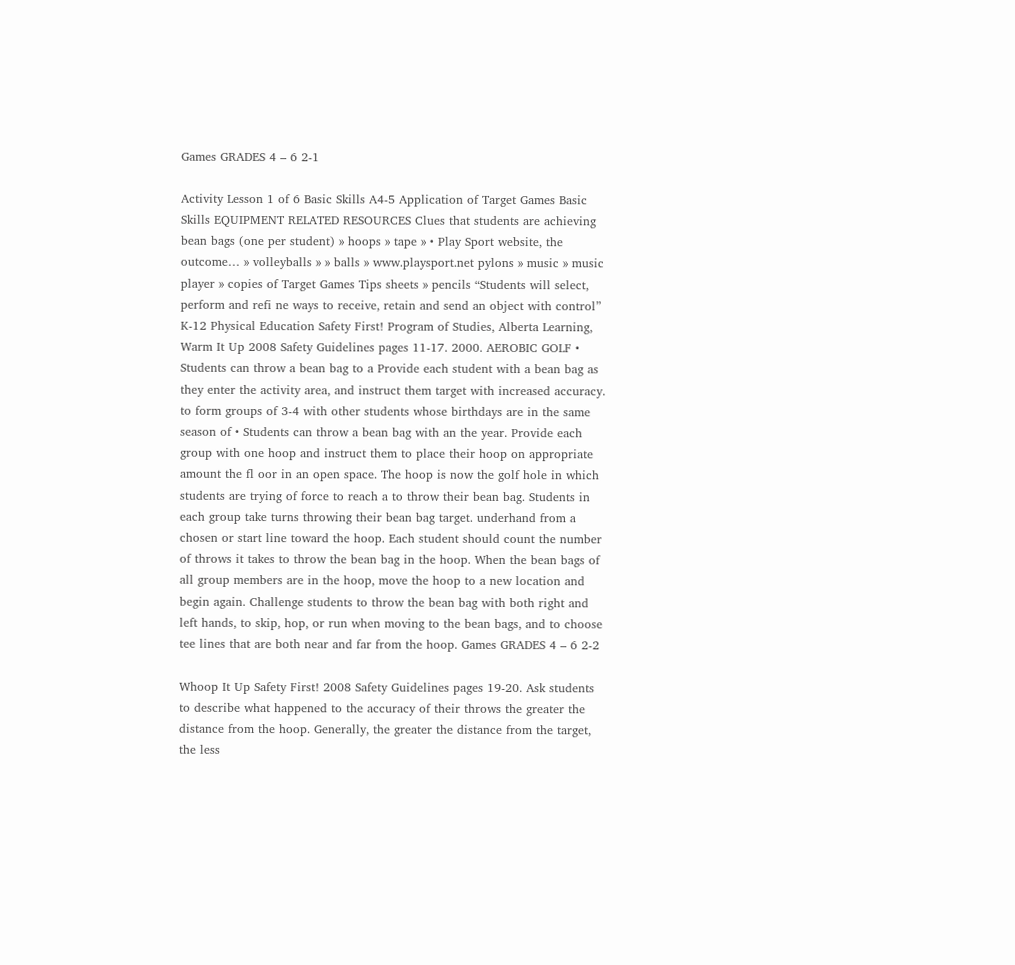Games GRADES 4 – 6 2-1

Activity Lesson 1 of 6 Basic Skills A4-5 Application of Target Games Basic Skills EQUIPMENT RELATED RESOURCES Clues that students are achieving bean bags (one per student) » hoops » tape » • Play Sport website, the outcome… » volleyballs » » balls » www.playsport.net pylons » music » music player » copies of Target Games Tips sheets » pencils “Students will select, perform and refi ne ways to receive, retain and send an object with control” K-12 Physical Education Safety First! Program of Studies, Alberta Learning, Warm It Up 2008 Safety Guidelines pages 11-17. 2000. AEROBIC GOLF • Students can throw a bean bag to a Provide each student with a bean bag as they enter the activity area, and instruct them target with increased accuracy. to form groups of 3-4 with other students whose birthdays are in the same season of • Students can throw a bean bag with an the year. Provide each group with one hoop and instruct them to place their hoop on appropriate amount the fl oor in an open space. The hoop is now the golf hole in which students are trying of force to reach a to throw their bean bag. Students in each group take turns throwing their bean bag target. underhand from a chosen or start line toward the hoop. Each student should count the number of throws it takes to throw the bean bag in the hoop. When the bean bags of all group members are in the hoop, move the hoop to a new location and begin again. Challenge students to throw the bean bag with both right and left hands, to skip, hop, or run when moving to the bean bags, and to choose tee lines that are both near and far from the hoop. Games GRADES 4 – 6 2-2

Whoop It Up Safety First! 2008 Safety Guidelines pages 19-20. Ask students to describe what happened to the accuracy of their throws the greater the distance from the hoop. Generally, the greater the distance from the target, the less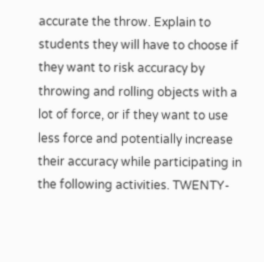accurate the throw. Explain to students they will have to choose if they want to risk accuracy by throwing and rolling objects with a lot of force, or if they want to use less force and potentially increase their accuracy while participating in the following activities. TWENTY-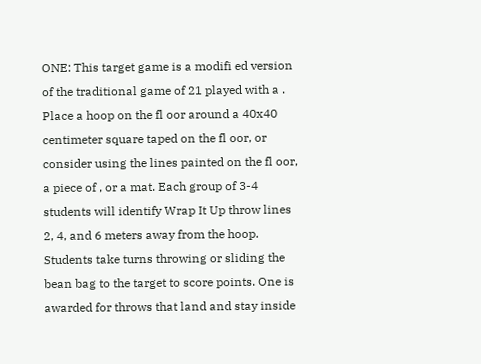ONE: This target game is a modifi ed version of the traditional game of 21 played with a . Place a hoop on the fl oor around a 40x40 centimeter square taped on the fl oor, or consider using the lines painted on the fl oor, a piece of , or a mat. Each group of 3-4 students will identify Wrap It Up throw lines 2, 4, and 6 meters away from the hoop. Students take turns throwing or sliding the bean bag to the target to score points. One is awarded for throws that land and stay inside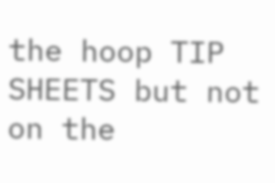the hoop TIP SHEETS but not on the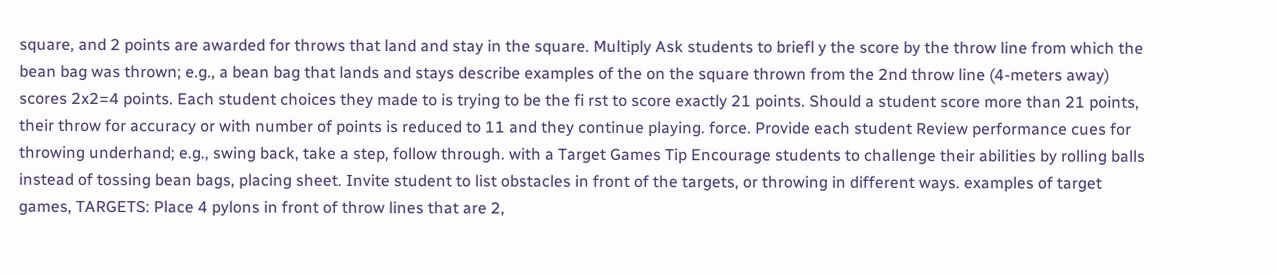square, and 2 points are awarded for throws that land and stay in the square. Multiply Ask students to briefl y the score by the throw line from which the bean bag was thrown; e.g., a bean bag that lands and stays describe examples of the on the square thrown from the 2nd throw line (4-meters away) scores 2x2=4 points. Each student choices they made to is trying to be the fi rst to score exactly 21 points. Should a student score more than 21 points, their throw for accuracy or with number of points is reduced to 11 and they continue playing. force. Provide each student Review performance cues for throwing underhand; e.g., swing back, take a step, follow through. with a Target Games Tip Encourage students to challenge their abilities by rolling balls instead of tossing bean bags, placing sheet. Invite student to list obstacles in front of the targets, or throwing in different ways. examples of target games, TARGETS: Place 4 pylons in front of throw lines that are 2,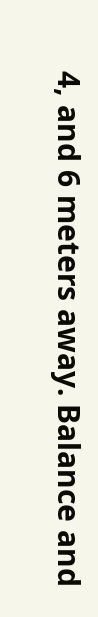4, and 6 meters away. Balance and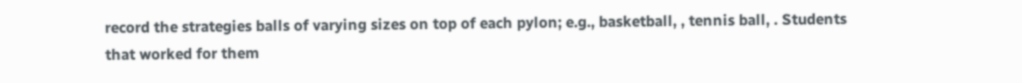record the strategies balls of varying sizes on top of each pylon; e.g., basketball, , tennis ball, . Students that worked for them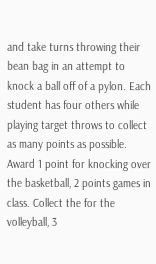and take turns throwing their bean bag in an attempt to knock a ball off of a pylon. Each student has four others while playing target throws to collect as many points as possible. Award 1 point for knocking over the basketball, 2 points games in class. Collect the for the volleyball, 3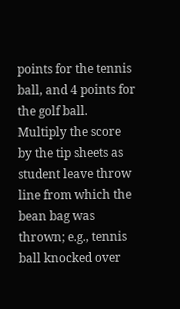points for the tennis ball, and 4 points for the golf ball. Multiply the score by the tip sheets as student leave throw line from which the bean bag was thrown; e.g., tennis ball knocked over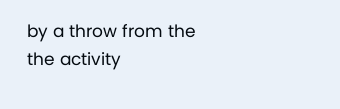by a throw from the the activity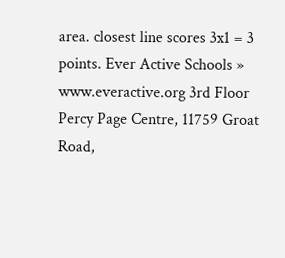area. closest line scores 3x1 = 3 points. Ever Active Schools » www.everactive.org 3rd Floor Percy Page Centre, 11759 Groat Road,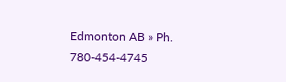Edmonton AB » Ph. 780-454-4745